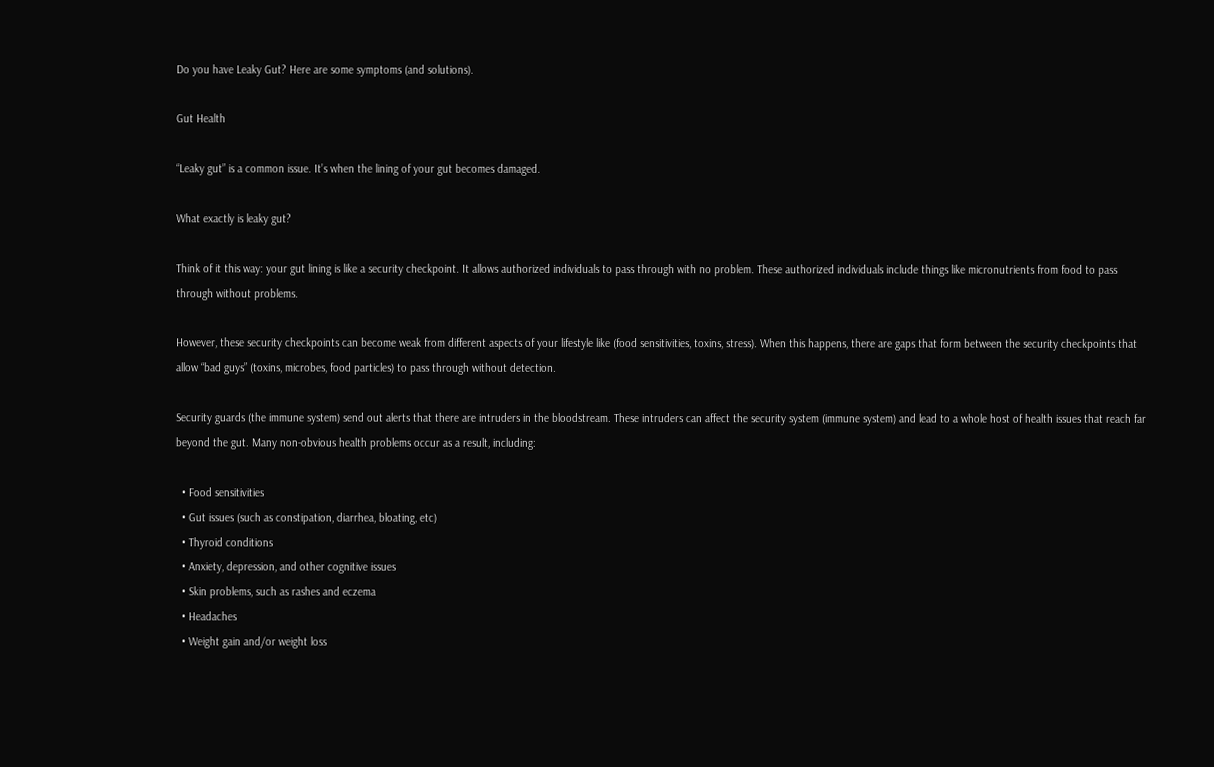Do you have Leaky Gut? Here are some symptoms (and solutions).

Gut Health

“Leaky gut” is a common issue. It’s when the lining of your gut becomes damaged.

What exactly is leaky gut?

Think of it this way: your gut lining is like a security checkpoint. It allows authorized individuals to pass through with no problem. These authorized individuals include things like micronutrients from food to pass through without problems.

However, these security checkpoints can become weak from different aspects of your lifestyle like (food sensitivities, toxins, stress). When this happens, there are gaps that form between the security checkpoints that allow “bad guys” (toxins, microbes, food particles) to pass through without detection.

Security guards (the immune system) send out alerts that there are intruders in the bloodstream. These intruders can affect the security system (immune system) and lead to a whole host of health issues that reach far beyond the gut. Many non-obvious health problems occur as a result, including:

  • Food sensitivities
  • Gut issues (such as constipation, diarrhea, bloating, etc)
  • Thyroid conditions
  • Anxiety, depression, and other cognitive issues
  • Skin problems, such as rashes and eczema
  • Headaches
  • Weight gain and/or weight loss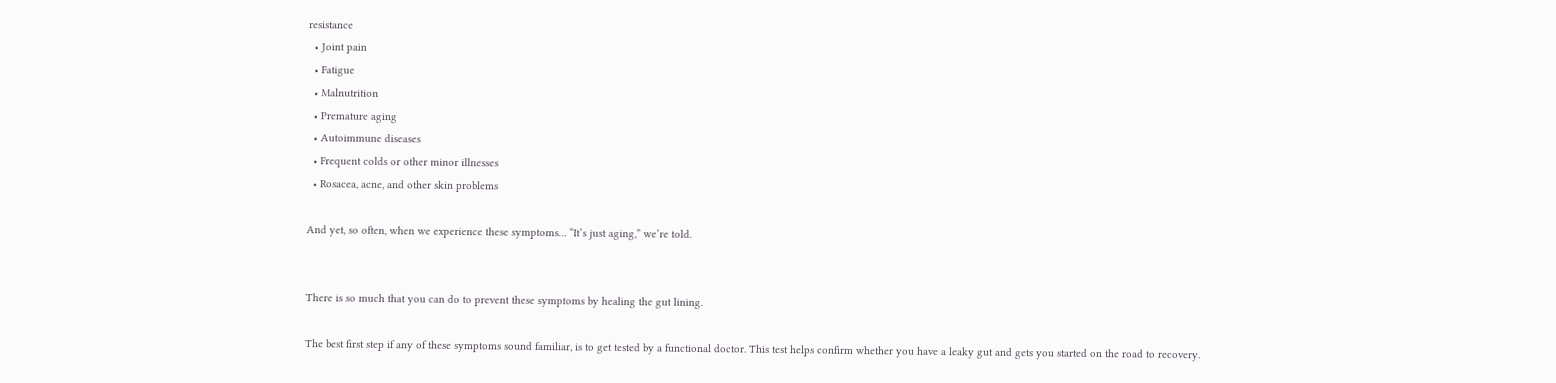resistance
  • Joint pain
  • Fatigue
  • Malnutrition
  • Premature aging
  • Autoimmune diseases
  • Frequent colds or other minor illnesses
  • Rosacea, acne, and other skin problems

And yet, so often, when we experience these symptoms… “It’s just aging,” we’re told.


There is so much that you can do to prevent these symptoms by healing the gut lining.

The best first step if any of these symptoms sound familiar, is to get tested by a functional doctor. This test helps confirm whether you have a leaky gut and gets you started on the road to recovery.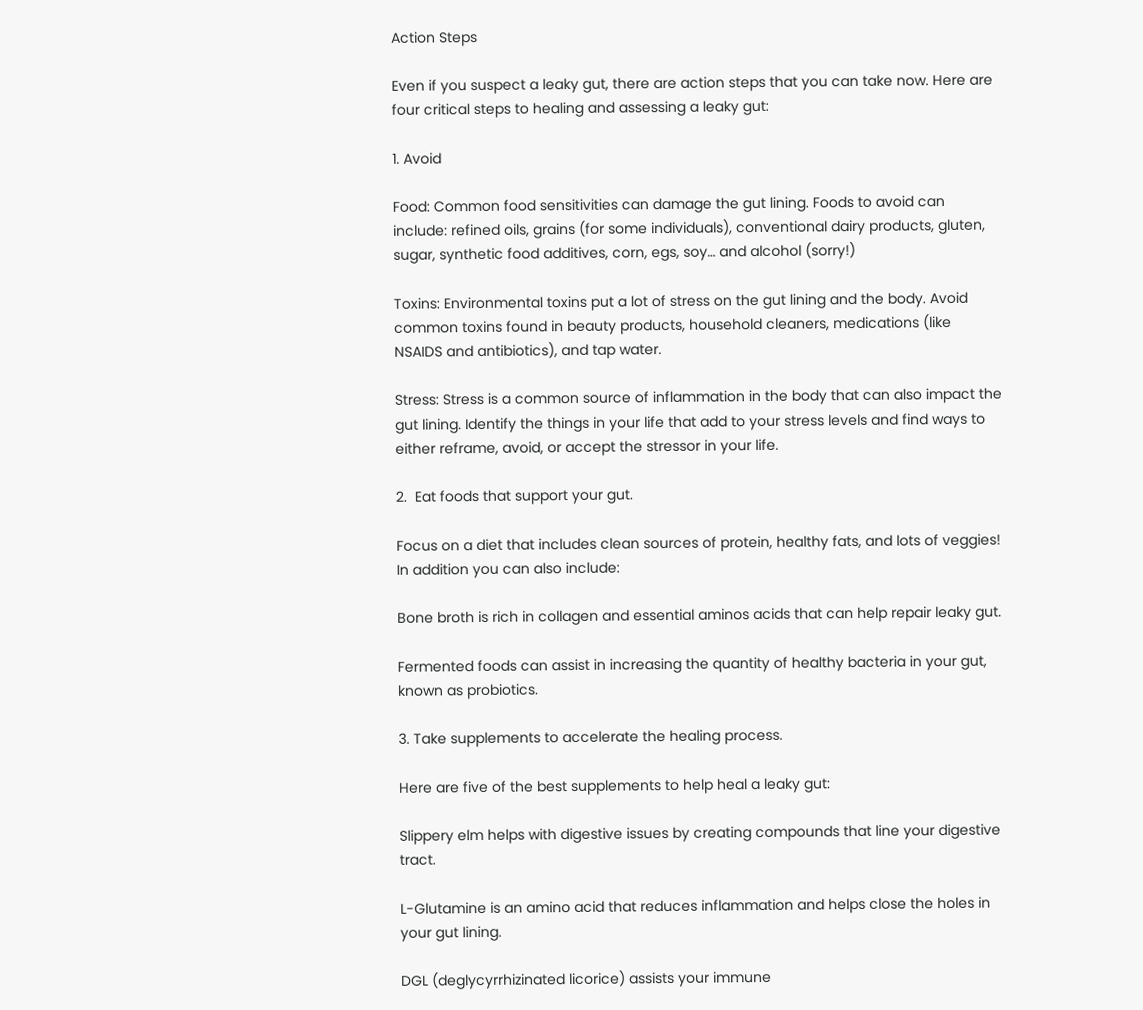Action Steps

Even if you suspect a leaky gut, there are action steps that you can take now. Here are four critical steps to healing and assessing a leaky gut:

1. Avoid

Food: Common food sensitivities can damage the gut lining. Foods to avoid can include: refined oils, grains (for some individuals), conventional dairy products, gluten, sugar, synthetic food additives, corn, egs, soy… and alcohol (sorry!)

Toxins: Environmental toxins put a lot of stress on the gut lining and the body. Avoid common toxins found in beauty products, household cleaners, medications (like NSAIDS and antibiotics), and tap water.

Stress: Stress is a common source of inflammation in the body that can also impact the gut lining. Identify the things in your life that add to your stress levels and find ways to either reframe, avoid, or accept the stressor in your life.

2.  Eat foods that support your gut.

Focus on a diet that includes clean sources of protein, healthy fats, and lots of veggies! In addition you can also include:

Bone broth is rich in collagen and essential aminos acids that can help repair leaky gut.

Fermented foods can assist in increasing the quantity of healthy bacteria in your gut, known as probiotics.

3. Take supplements to accelerate the healing process.

Here are five of the best supplements to help heal a leaky gut:

Slippery elm helps with digestive issues by creating compounds that line your digestive tract.

L-Glutamine is an amino acid that reduces inflammation and helps close the holes in your gut lining.

DGL (deglycyrrhizinated licorice) assists your immune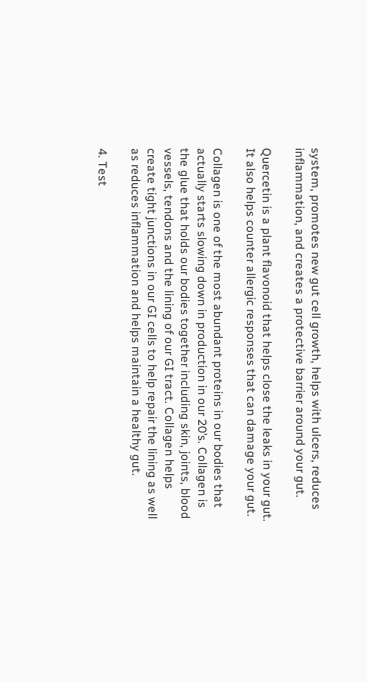system, promotes new gut cell growth, helps with ulcers, reduces inflammation, and creates a protective barrier around your gut.

Quercetin is a plant flavonoid that helps close the leaks in your gut. It also helps counter allergic responses that can damage your gut.

Collagen is one of the most abundant proteins in our bodies that actually starts slowing down in production in our 20’s. Collagen is the glue that holds our bodies together including skin, joints, blood vessels, tendons and the lining of our GI tract. Collagen helps create tight junctions in our GI cells to help repair the lining as well as reduces inflammation and helps maintain a healthy gut.

4. Test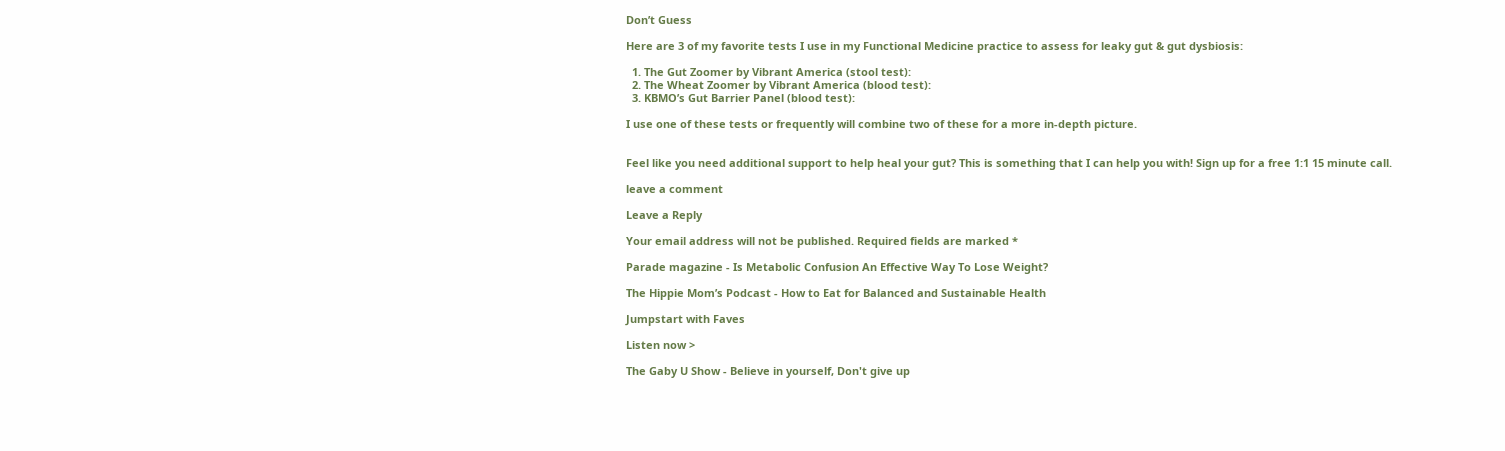Don’t Guess

Here are 3 of my favorite tests I use in my Functional Medicine practice to assess for leaky gut & gut dysbiosis:

  1. The Gut Zoomer by Vibrant America (stool test):
  2. The Wheat Zoomer by Vibrant America (blood test):
  3. KBMO’s Gut Barrier Panel (blood test):

I use one of these tests or frequently will combine two of these for a more in-depth picture.


Feel like you need additional support to help heal your gut? This is something that I can help you with! Sign up for a free 1:1 15 minute call.

leave a comment

Leave a Reply

Your email address will not be published. Required fields are marked *

Parade magazine - Is Metabolic Confusion An Effective Way To Lose Weight?

The Hippie Mom’s Podcast - How to Eat for Balanced and Sustainable Health

Jumpstart with Faves

Listen now >

The Gaby U Show - Believe in yourself, Don't give up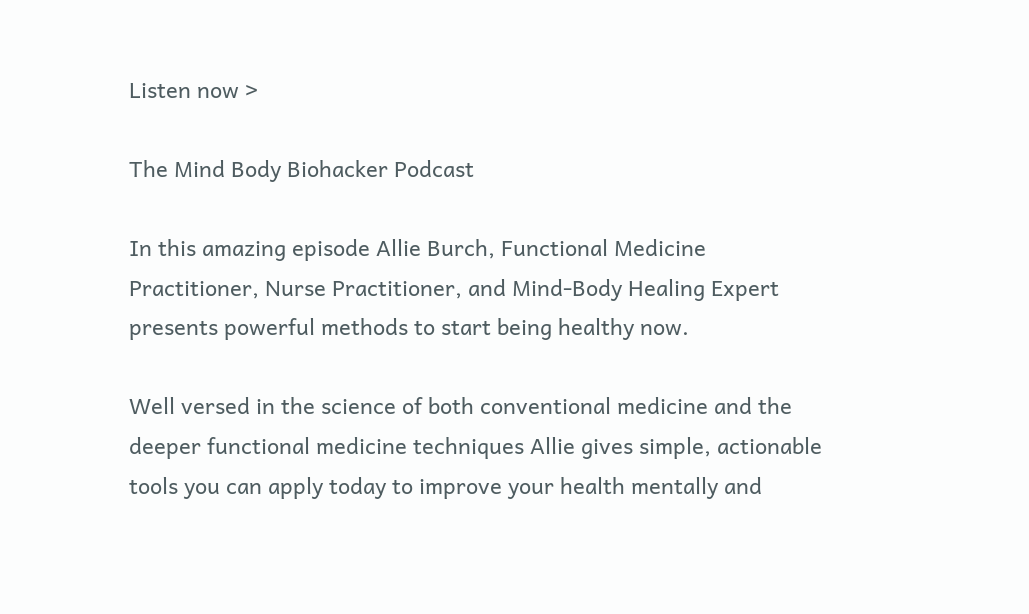Listen now >

The Mind Body Biohacker Podcast

In this amazing episode Allie Burch, Functional Medicine Practitioner, Nurse Practitioner, and Mind-Body Healing Expert presents powerful methods to start being healthy now.

Well versed in the science of both conventional medicine and the deeper functional medicine techniques Allie gives simple, actionable tools you can apply today to improve your health mentally and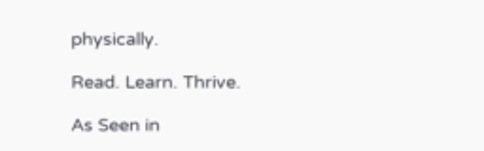physically.

Read. Learn. Thrive.

As Seen in